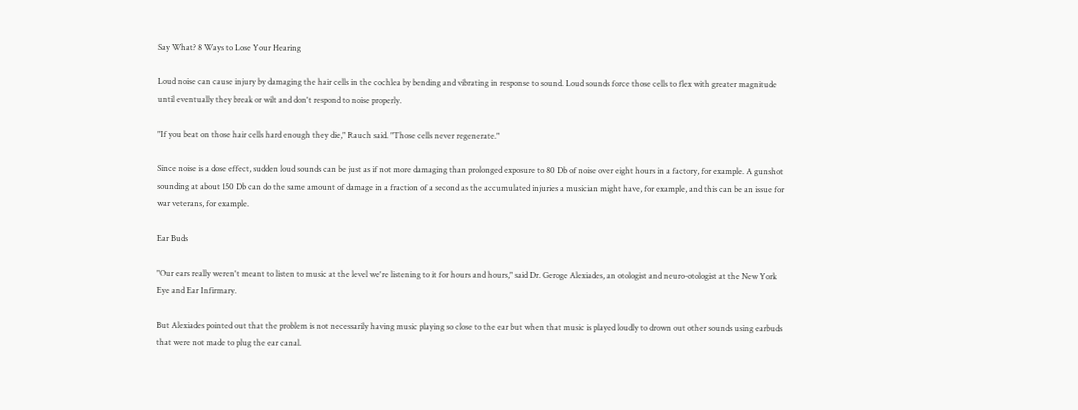Say What? 8 Ways to Lose Your Hearing

Loud noise can cause injury by damaging the hair cells in the cochlea by bending and vibrating in response to sound. Loud sounds force those cells to flex with greater magnitude until eventually they break or wilt and don't respond to noise properly.

"If you beat on those hair cells hard enough they die," Rauch said. "Those cells never regenerate."

Since noise is a dose effect, sudden loud sounds can be just as if not more damaging than prolonged exposure to 80 Db of noise over eight hours in a factory, for example. A gunshot sounding at about 150 Db can do the same amount of damage in a fraction of a second as the accumulated injuries a musician might have, for example, and this can be an issue for war veterans, for example.

Ear Buds

"Our ears really weren't meant to listen to music at the level we're listening to it for hours and hours," said Dr. Geroge Alexiades, an otologist and neuro-otologist at the New York Eye and Ear Infirmary.

But Alexiades pointed out that the problem is not necessarily having music playing so close to the ear but when that music is played loudly to drown out other sounds using earbuds that were not made to plug the ear canal.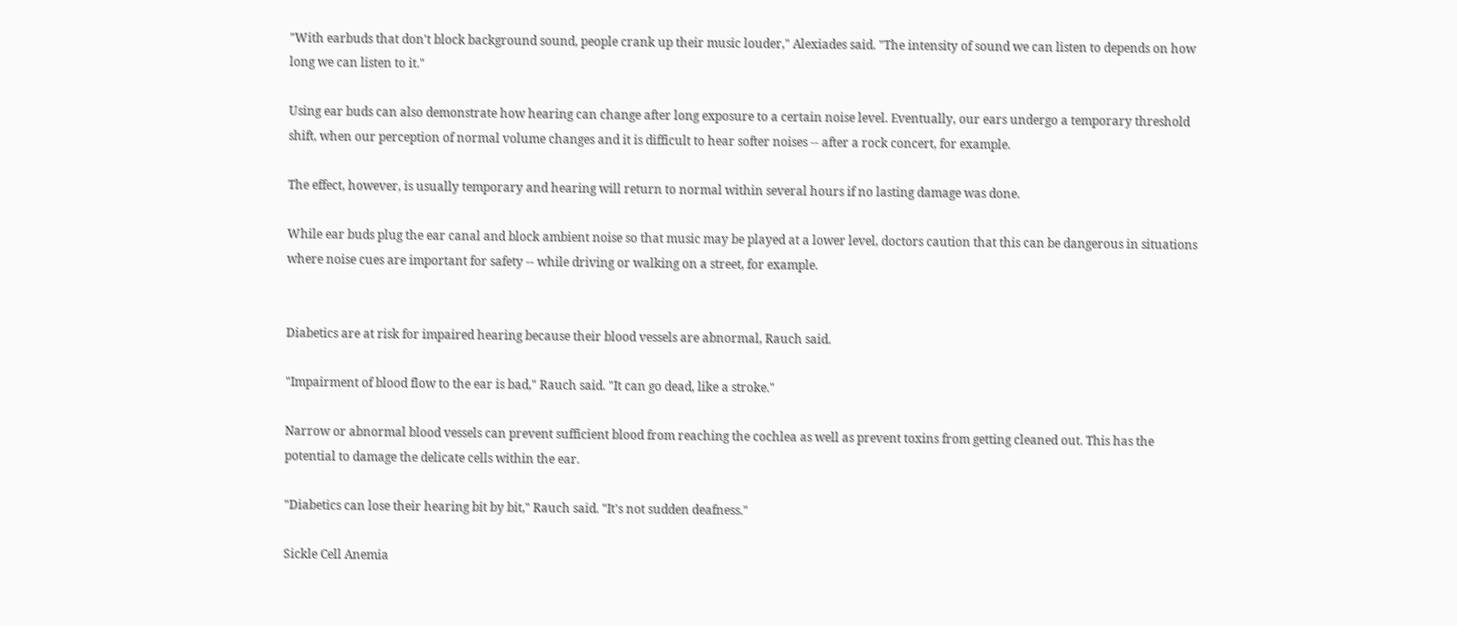"With earbuds that don't block background sound, people crank up their music louder," Alexiades said. "The intensity of sound we can listen to depends on how long we can listen to it."

Using ear buds can also demonstrate how hearing can change after long exposure to a certain noise level. Eventually, our ears undergo a temporary threshold shift, when our perception of normal volume changes and it is difficult to hear softer noises -- after a rock concert, for example.

The effect, however, is usually temporary and hearing will return to normal within several hours if no lasting damage was done.

While ear buds plug the ear canal and block ambient noise so that music may be played at a lower level, doctors caution that this can be dangerous in situations where noise cues are important for safety -- while driving or walking on a street, for example.


Diabetics are at risk for impaired hearing because their blood vessels are abnormal, Rauch said.

"Impairment of blood flow to the ear is bad," Rauch said. "It can go dead, like a stroke."

Narrow or abnormal blood vessels can prevent sufficient blood from reaching the cochlea as well as prevent toxins from getting cleaned out. This has the potential to damage the delicate cells within the ear.

"Diabetics can lose their hearing bit by bit," Rauch said. "It's not sudden deafness."

Sickle Cell Anemia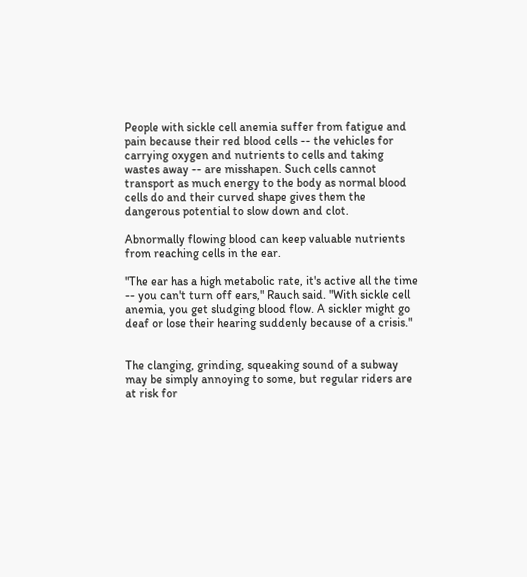People with sickle cell anemia suffer from fatigue and pain because their red blood cells -- the vehicles for carrying oxygen and nutrients to cells and taking wastes away -- are misshapen. Such cells cannot transport as much energy to the body as normal blood cells do and their curved shape gives them the dangerous potential to slow down and clot.

Abnormally flowing blood can keep valuable nutrients from reaching cells in the ear.

"The ear has a high metabolic rate, it's active all the time -- you can't turn off ears," Rauch said. "With sickle cell anemia, you get sludging blood flow. A sickler might go deaf or lose their hearing suddenly because of a crisis."


The clanging, grinding, squeaking sound of a subway may be simply annoying to some, but regular riders are at risk for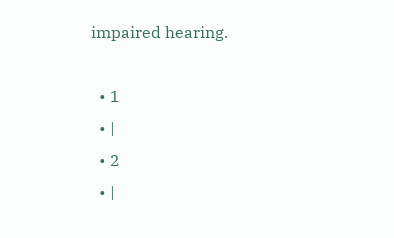impaired hearing.

  • 1
  • |
  • 2
  • |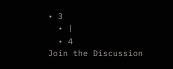• 3
  • |
  • 4
Join the Discussion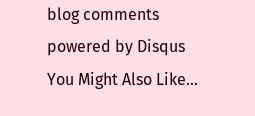blog comments powered by Disqus
You Might Also Like...